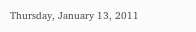Thursday, January 13, 2011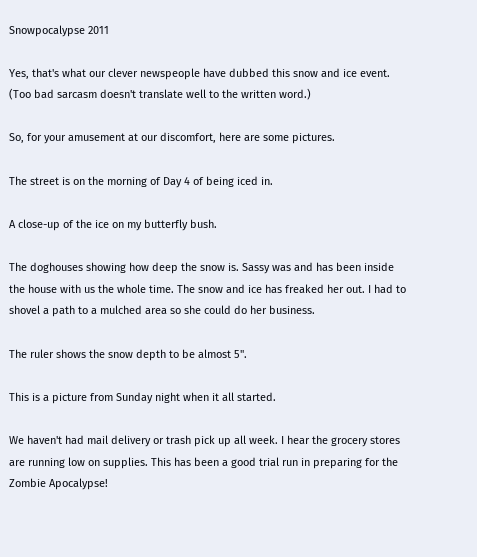Snowpocalypse 2011

Yes, that's what our clever newspeople have dubbed this snow and ice event. (Too bad sarcasm doesn't translate well to the written word.)

So, for your amusement at our discomfort, here are some pictures.

The street is on the morning of Day 4 of being iced in.

A close-up of the ice on my butterfly bush.

The doghouses showing how deep the snow is. Sassy was and has been inside the house with us the whole time. The snow and ice has freaked her out. I had to shovel a path to a mulched area so she could do her business.

The ruler shows the snow depth to be almost 5".

This is a picture from Sunday night when it all started.

We haven't had mail delivery or trash pick up all week. I hear the grocery stores are running low on supplies. This has been a good trial run in preparing for the Zombie Apocalypse!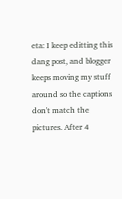eta: I keep editting this dang post, and blogger keeps moving my stuff around so the captions don't match the pictures. After 4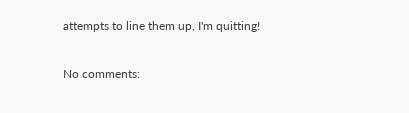attempts to line them up, I'm quitting!

No comments: